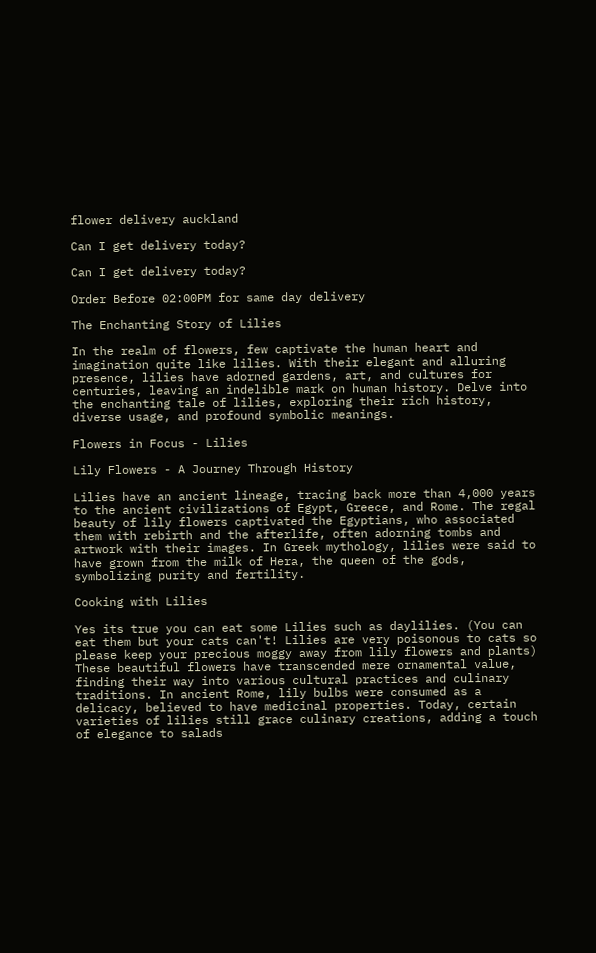flower delivery auckland

Can I get delivery today?

Can I get delivery today?

Order Before 02:00PM for same day delivery

The Enchanting Story of Lilies

In the realm of flowers, few captivate the human heart and imagination quite like lilies. With their elegant and alluring presence, lilies have adorned gardens, art, and cultures for centuries, leaving an indelible mark on human history. Delve into the enchanting tale of lilies, exploring their rich history, diverse usage, and profound symbolic meanings.

Flowers in Focus - Lilies

Lily Flowers - A Journey Through History

Lilies have an ancient lineage, tracing back more than 4,000 years to the ancient civilizations of Egypt, Greece, and Rome. The regal beauty of lily flowers captivated the Egyptians, who associated them with rebirth and the afterlife, often adorning tombs and artwork with their images. In Greek mythology, lilies were said to have grown from the milk of Hera, the queen of the gods, symbolizing purity and fertility.

Cooking with Lilies

Yes its true you can eat some Lilies such as daylilies. (You can eat them but your cats can't! Lilies are very poisonous to cats so please keep your precious moggy away from lily flowers and plants) These beautiful flowers have transcended mere ornamental value, finding their way into various cultural practices and culinary traditions. In ancient Rome, lily bulbs were consumed as a delicacy, believed to have medicinal properties. Today, certain varieties of lilies still grace culinary creations, adding a touch of elegance to salads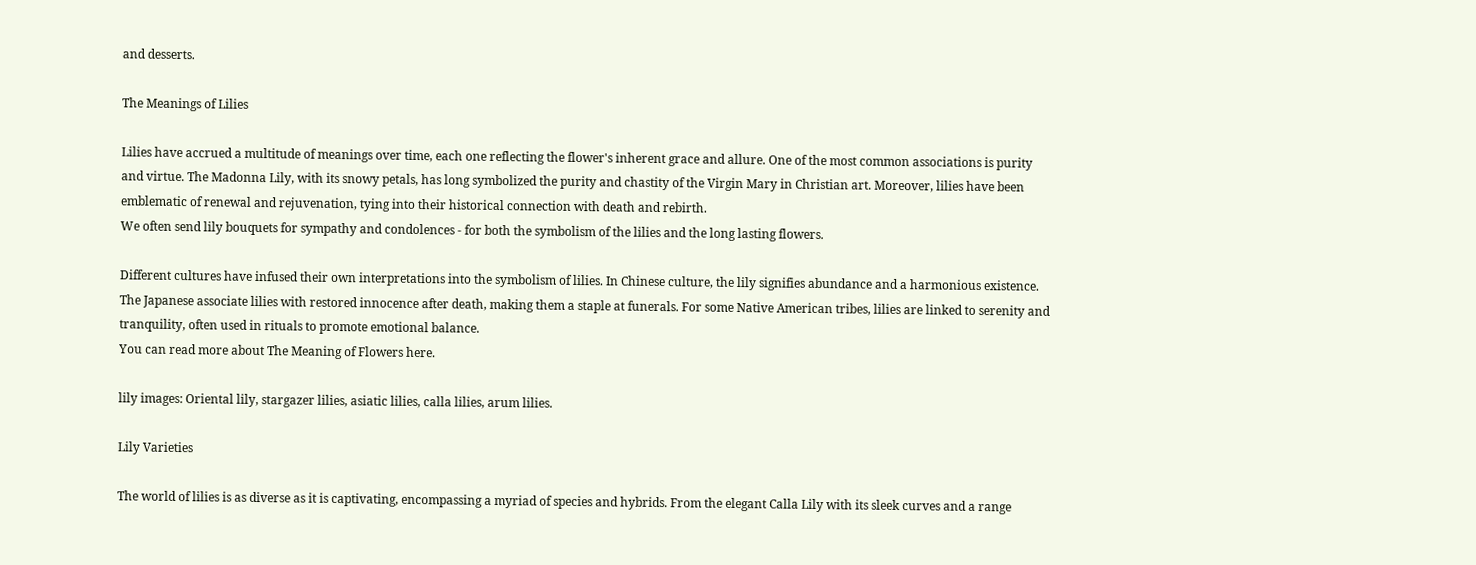and desserts.

The Meanings of Lilies

Lilies have accrued a multitude of meanings over time, each one reflecting the flower's inherent grace and allure. One of the most common associations is purity and virtue. The Madonna Lily, with its snowy petals, has long symbolized the purity and chastity of the Virgin Mary in Christian art. Moreover, lilies have been emblematic of renewal and rejuvenation, tying into their historical connection with death and rebirth.
We often send lily bouquets for sympathy and condolences - for both the symbolism of the lilies and the long lasting flowers.

Different cultures have infused their own interpretations into the symbolism of lilies. In Chinese culture, the lily signifies abundance and a harmonious existence. The Japanese associate lilies with restored innocence after death, making them a staple at funerals. For some Native American tribes, lilies are linked to serenity and tranquility, often used in rituals to promote emotional balance.
You can read more about The Meaning of Flowers here.

lily images: Oriental lily, stargazer lilies, asiatic lilies, calla lilies, arum lilies.

Lily Varieties

The world of lilies is as diverse as it is captivating, encompassing a myriad of species and hybrids. From the elegant Calla Lily with its sleek curves and a range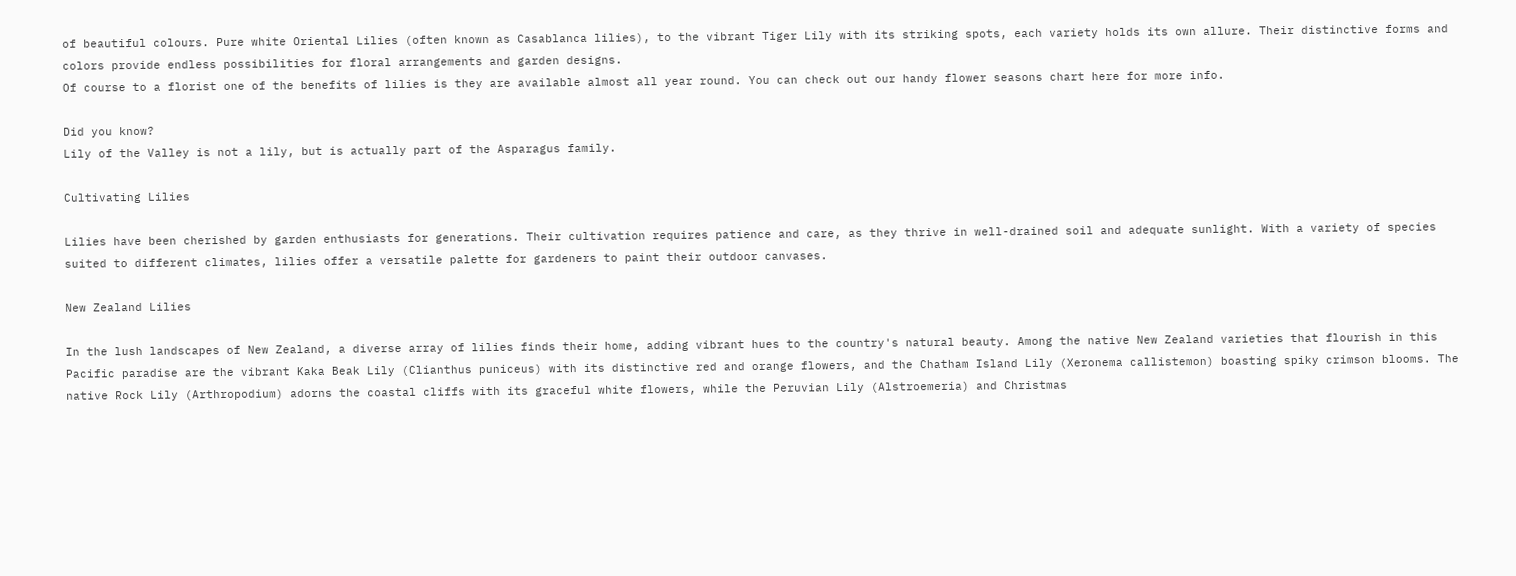of beautiful colours. Pure white Oriental Lilies (often known as Casablanca lilies), to the vibrant Tiger Lily with its striking spots, each variety holds its own allure. Their distinctive forms and colors provide endless possibilities for floral arrangements and garden designs.
Of course to a florist one of the benefits of lilies is they are available almost all year round. You can check out our handy flower seasons chart here for more info.

Did you know?
Lily of the Valley is not a lily, but is actually part of the Asparagus family.

Cultivating Lilies

Lilies have been cherished by garden enthusiasts for generations. Their cultivation requires patience and care, as they thrive in well-drained soil and adequate sunlight. With a variety of species suited to different climates, lilies offer a versatile palette for gardeners to paint their outdoor canvases.

New Zealand Lilies

In the lush landscapes of New Zealand, a diverse array of lilies finds their home, adding vibrant hues to the country's natural beauty. Among the native New Zealand varieties that flourish in this Pacific paradise are the vibrant Kaka Beak Lily (Clianthus puniceus) with its distinctive red and orange flowers, and the Chatham Island Lily (Xeronema callistemon) boasting spiky crimson blooms. The native Rock Lily (Arthropodium) adorns the coastal cliffs with its graceful white flowers, while the Peruvian Lily (Alstroemeria) and Christmas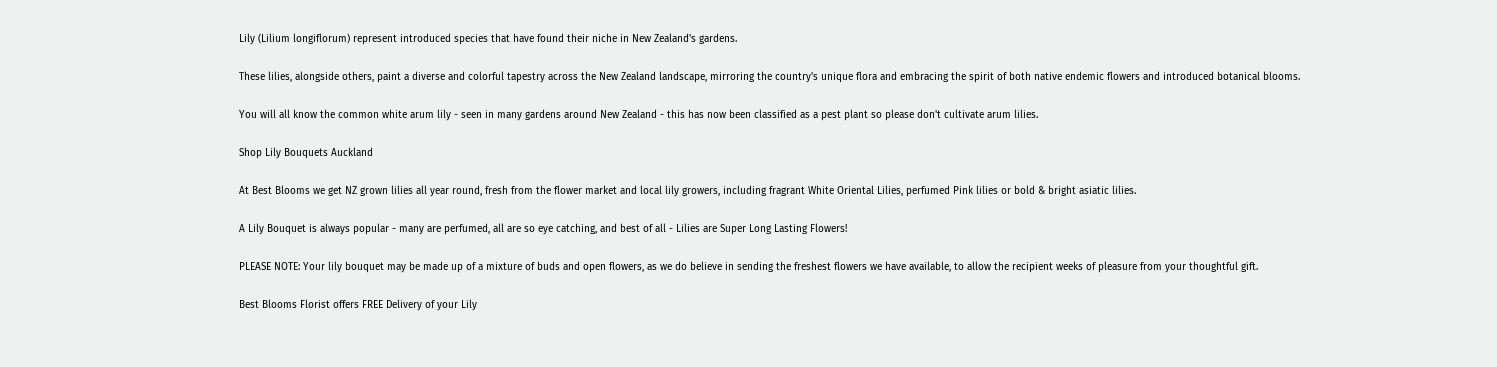Lily (Lilium longiflorum) represent introduced species that have found their niche in New Zealand's gardens.

These lilies, alongside others, paint a diverse and colorful tapestry across the New Zealand landscape, mirroring the country's unique flora and embracing the spirit of both native endemic flowers and introduced botanical blooms.

You will all know the common white arum lily - seen in many gardens around New Zealand - this has now been classified as a pest plant so please don't cultivate arum lilies.

Shop Lily Bouquets Auckland

At Best Blooms we get NZ grown lilies all year round, fresh from the flower market and local lily growers, including fragrant White Oriental Lilies, perfumed Pink lilies or bold & bright asiatic lilies.

A Lily Bouquet is always popular - many are perfumed, all are so eye catching, and best of all - Lilies are Super Long Lasting Flowers!

PLEASE NOTE: Your lily bouquet may be made up of a mixture of buds and open flowers, as we do believe in sending the freshest flowers we have available, to allow the recipient weeks of pleasure from your thoughtful gift.

Best Blooms Florist offers FREE Delivery of your Lily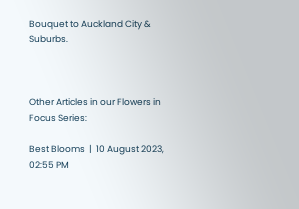Bouquet to Auckland City & Suburbs.



Other Articles in our Flowers in Focus Series:

Best Blooms  |  10 August 2023, 02:55 PM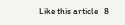Like this article   8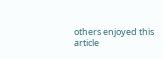others enjoyed this article